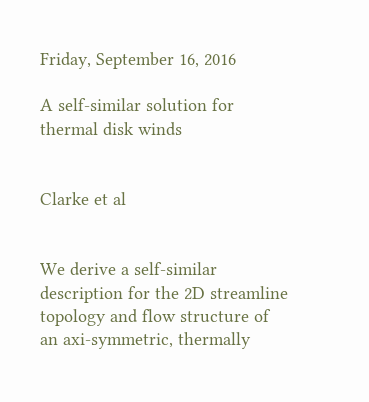Friday, September 16, 2016

A self-similar solution for thermal disk winds


Clarke et al


We derive a self-similar description for the 2D streamline topology and flow structure of an axi-symmetric, thermally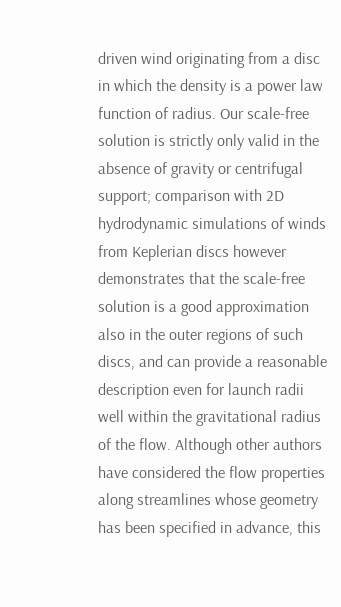driven wind originating from a disc in which the density is a power law function of radius. Our scale-free solution is strictly only valid in the absence of gravity or centrifugal support; comparison with 2D hydrodynamic simulations of winds from Keplerian discs however demonstrates that the scale-free solution is a good approximation also in the outer regions of such discs, and can provide a reasonable description even for launch radii well within the gravitational radius of the flow. Although other authors have considered the flow properties along streamlines whose geometry has been specified in advance, this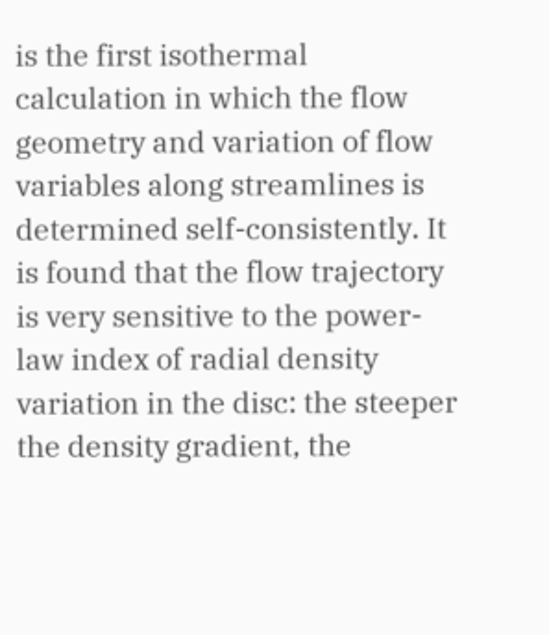is the first isothermal calculation in which the flow geometry and variation of flow variables along streamlines is determined self-consistently. It is found that the flow trajectory is very sensitive to the power-law index of radial density variation in the disc: the steeper the density gradient, the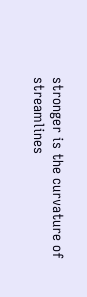stronger is the curvature of streamlines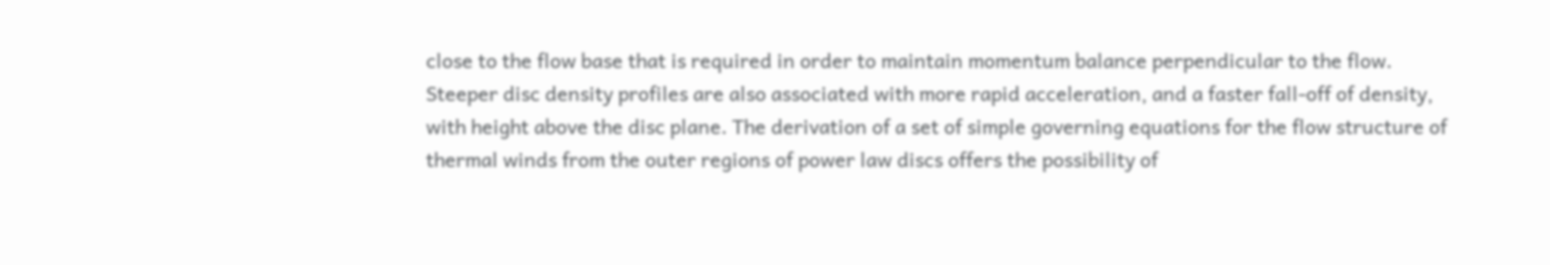close to the flow base that is required in order to maintain momentum balance perpendicular to the flow. Steeper disc density profiles are also associated with more rapid acceleration, and a faster fall-off of density, with height above the disc plane. The derivation of a set of simple governing equations for the flow structure of thermal winds from the outer regions of power law discs offers the possibility of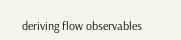deriving flow observables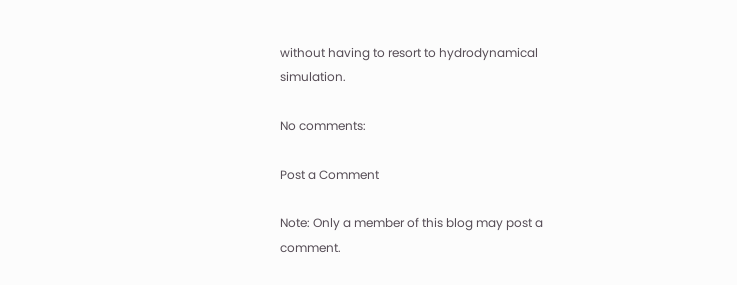without having to resort to hydrodynamical simulation.

No comments:

Post a Comment

Note: Only a member of this blog may post a comment.